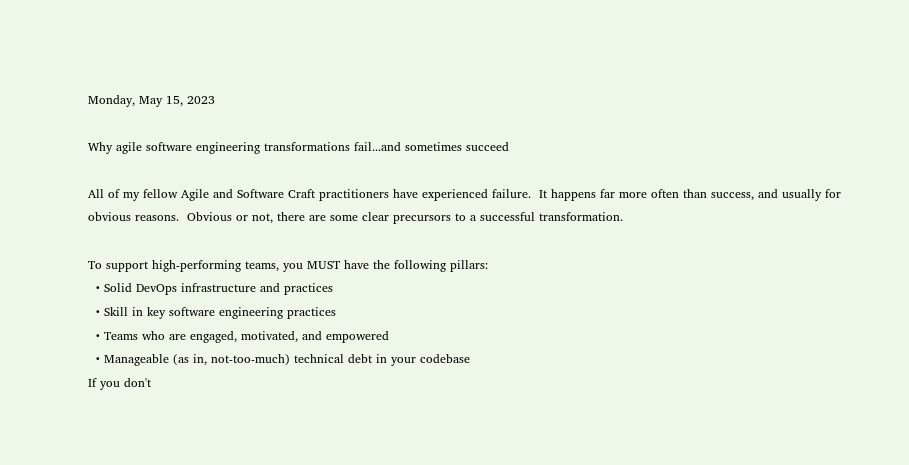Monday, May 15, 2023

Why agile software engineering transformations fail...and sometimes succeed

All of my fellow Agile and Software Craft practitioners have experienced failure.  It happens far more often than success, and usually for obvious reasons.  Obvious or not, there are some clear precursors to a successful transformation.

To support high-performing teams, you MUST have the following pillars:
  • Solid DevOps infrastructure and practices
  • Skill in key software engineering practices
  • Teams who are engaged, motivated, and empowered
  • Manageable (as in, not-too-much) technical debt in your codebase
If you don't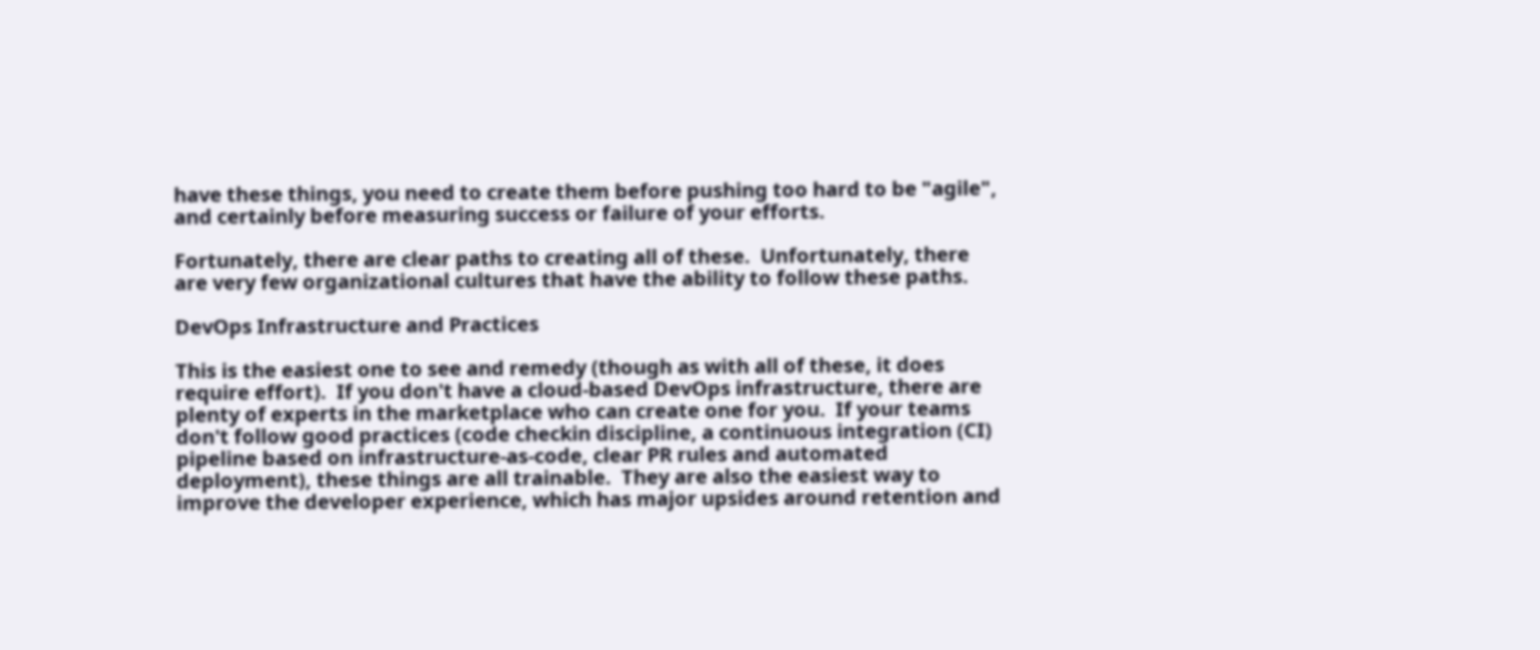have these things, you need to create them before pushing too hard to be "agile", and certainly before measuring success or failure of your efforts.

Fortunately, there are clear paths to creating all of these.  Unfortunately, there are very few organizational cultures that have the ability to follow these paths.

DevOps Infrastructure and Practices

This is the easiest one to see and remedy (though as with all of these, it does require effort).  If you don't have a cloud-based DevOps infrastructure, there are plenty of experts in the marketplace who can create one for you.  If your teams don't follow good practices (code checkin discipline, a continuous integration (CI) pipeline based on infrastructure-as-code, clear PR rules and automated deployment), these things are all trainable.  They are also the easiest way to improve the developer experience, which has major upsides around retention and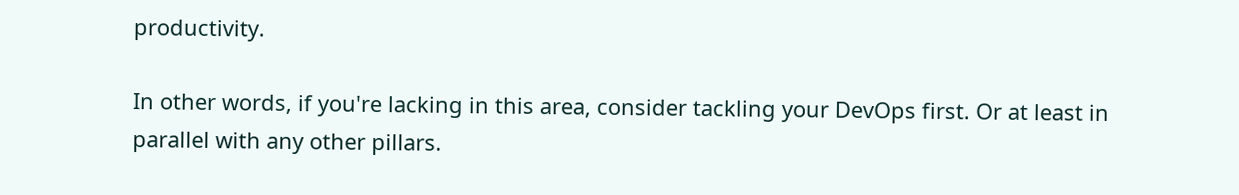productivity.

In other words, if you're lacking in this area, consider tackling your DevOps first. Or at least in parallel with any other pillars.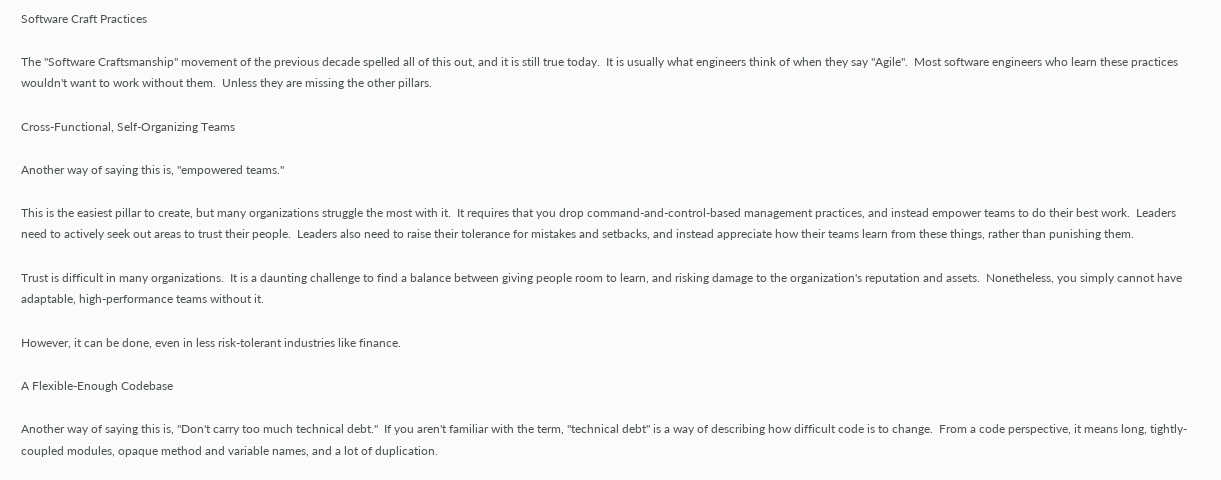Software Craft Practices

The "Software Craftsmanship" movement of the previous decade spelled all of this out, and it is still true today.  It is usually what engineers think of when they say "Agile".  Most software engineers who learn these practices wouldn't want to work without them.  Unless they are missing the other pillars.

Cross-Functional, Self-Organizing Teams

Another way of saying this is, "empowered teams."

This is the easiest pillar to create, but many organizations struggle the most with it.  It requires that you drop command-and-control-based management practices, and instead empower teams to do their best work.  Leaders need to actively seek out areas to trust their people.  Leaders also need to raise their tolerance for mistakes and setbacks, and instead appreciate how their teams learn from these things, rather than punishing them.

Trust is difficult in many organizations.  It is a daunting challenge to find a balance between giving people room to learn, and risking damage to the organization's reputation and assets.  Nonetheless, you simply cannot have adaptable, high-performance teams without it.

However, it can be done, even in less risk-tolerant industries like finance.

A Flexible-Enough Codebase

Another way of saying this is, "Don't carry too much technical debt."  If you aren't familiar with the term, "technical debt" is a way of describing how difficult code is to change.  From a code perspective, it means long, tightly-coupled modules, opaque method and variable names, and a lot of duplication.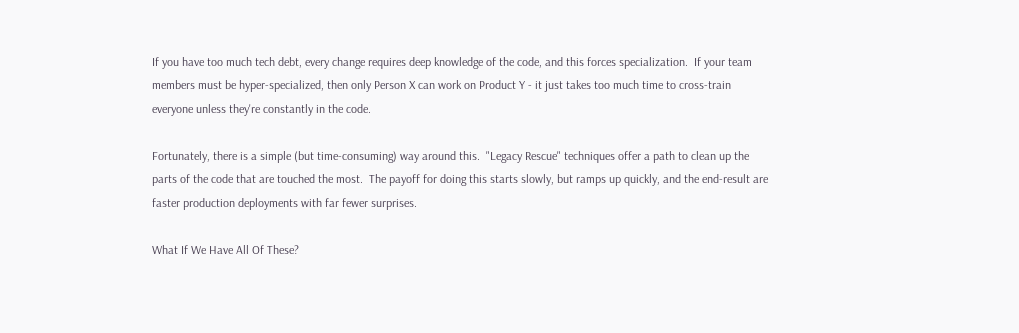If you have too much tech debt, every change requires deep knowledge of the code, and this forces specialization.  If your team members must be hyper-specialized, then only Person X can work on Product Y - it just takes too much time to cross-train everyone unless they're constantly in the code.

Fortunately, there is a simple (but time-consuming) way around this.  "Legacy Rescue" techniques offer a path to clean up the parts of the code that are touched the most.  The payoff for doing this starts slowly, but ramps up quickly, and the end-result are faster production deployments with far fewer surprises.

What If We Have All Of These?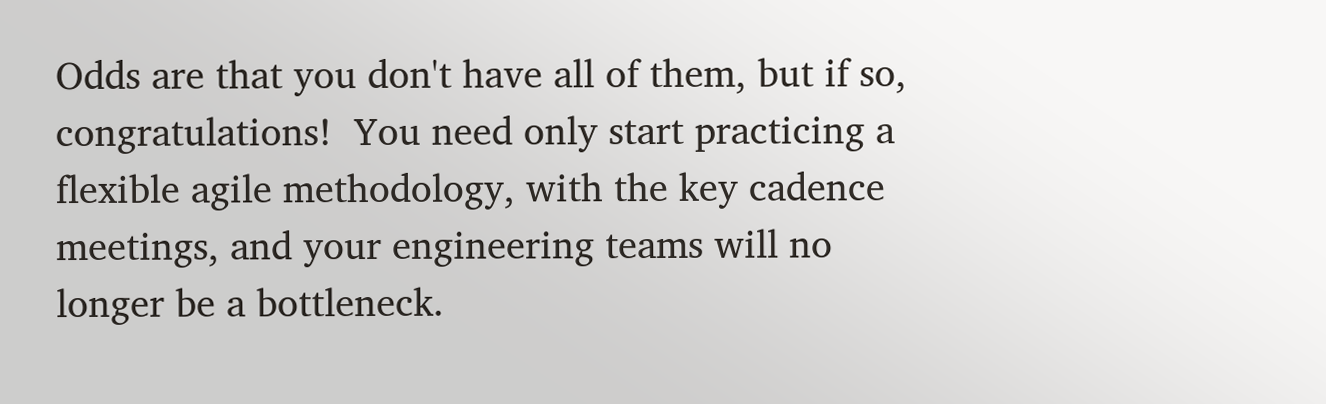Odds are that you don't have all of them, but if so, congratulations!  You need only start practicing a flexible agile methodology, with the key cadence meetings, and your engineering teams will no longer be a bottleneck.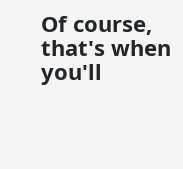Of course, that's when you'll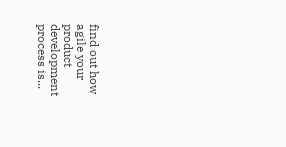find out how agile your product development process is...